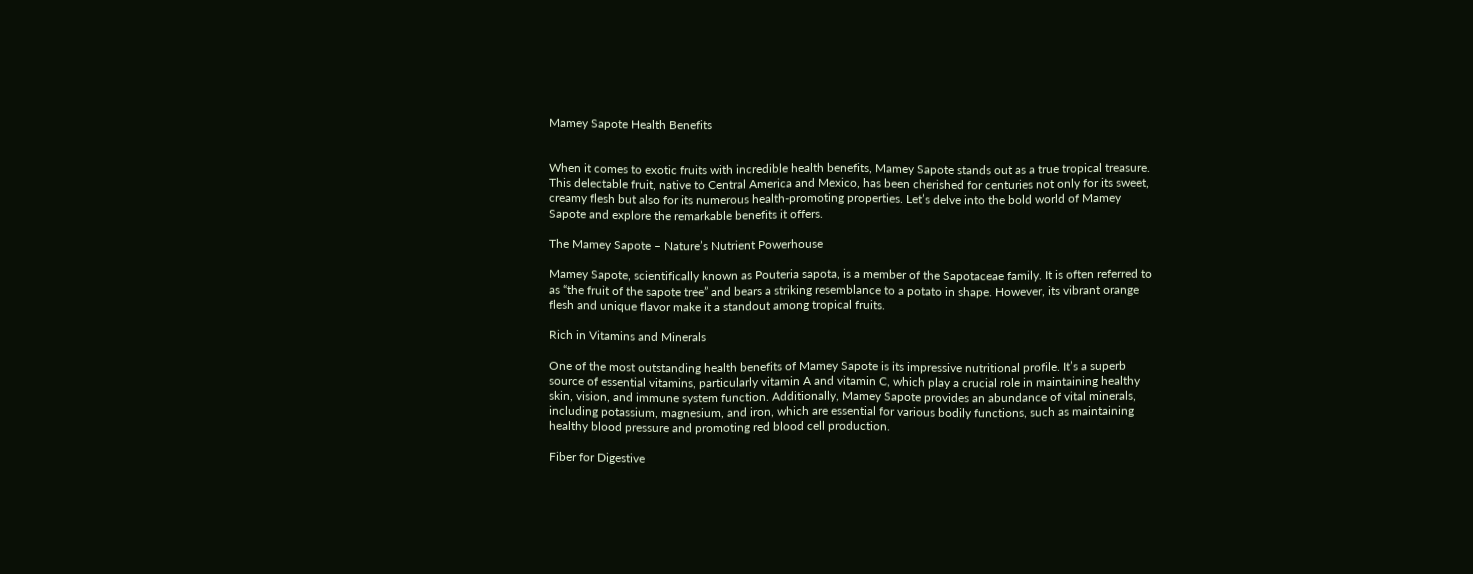Mamey Sapote Health Benefits


When it comes to exotic fruits with incredible health benefits, Mamey Sapote stands out as a true tropical treasure. This delectable fruit, native to Central America and Mexico, has been cherished for centuries not only for its sweet, creamy flesh but also for its numerous health-promoting properties. Let’s delve into the bold world of Mamey Sapote and explore the remarkable benefits it offers.

The Mamey Sapote – Nature’s Nutrient Powerhouse

Mamey Sapote, scientifically known as Pouteria sapota, is a member of the Sapotaceae family. It is often referred to as “the fruit of the sapote tree” and bears a striking resemblance to a potato in shape. However, its vibrant orange flesh and unique flavor make it a standout among tropical fruits.

Rich in Vitamins and Minerals

One of the most outstanding health benefits of Mamey Sapote is its impressive nutritional profile. It’s a superb source of essential vitamins, particularly vitamin A and vitamin C, which play a crucial role in maintaining healthy skin, vision, and immune system function. Additionally, Mamey Sapote provides an abundance of vital minerals, including potassium, magnesium, and iron, which are essential for various bodily functions, such as maintaining healthy blood pressure and promoting red blood cell production.

Fiber for Digestive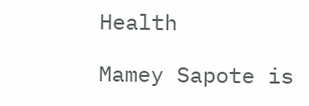Health

Mamey Sapote is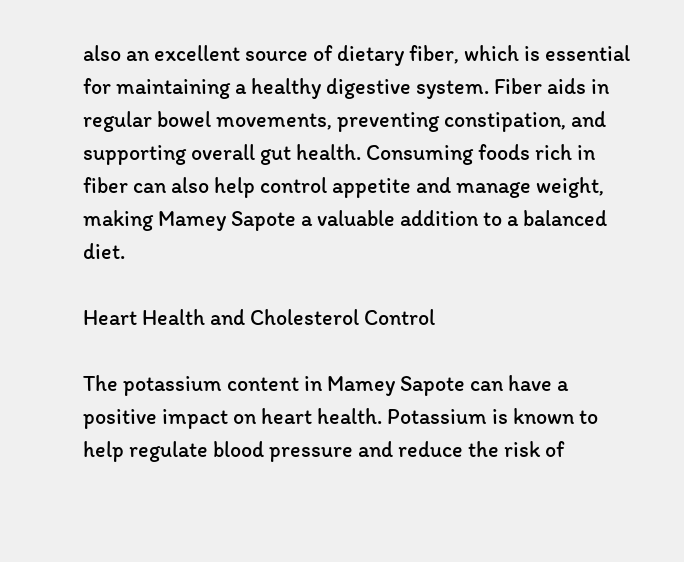also an excellent source of dietary fiber, which is essential for maintaining a healthy digestive system. Fiber aids in regular bowel movements, preventing constipation, and supporting overall gut health. Consuming foods rich in fiber can also help control appetite and manage weight, making Mamey Sapote a valuable addition to a balanced diet.

Heart Health and Cholesterol Control

The potassium content in Mamey Sapote can have a positive impact on heart health. Potassium is known to help regulate blood pressure and reduce the risk of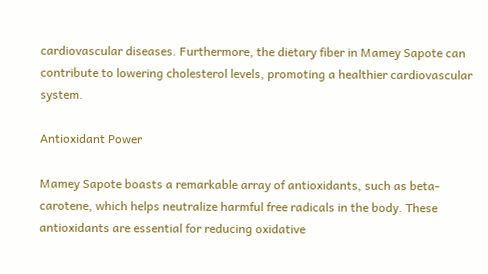cardiovascular diseases. Furthermore, the dietary fiber in Mamey Sapote can contribute to lowering cholesterol levels, promoting a healthier cardiovascular system.

Antioxidant Power

Mamey Sapote boasts a remarkable array of antioxidants, such as beta-carotene, which helps neutralize harmful free radicals in the body. These antioxidants are essential for reducing oxidative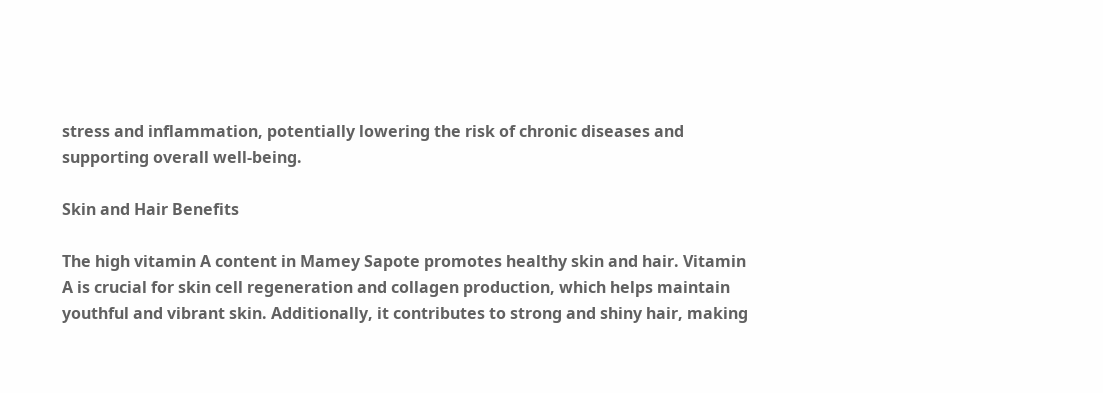stress and inflammation, potentially lowering the risk of chronic diseases and supporting overall well-being.

Skin and Hair Benefits

The high vitamin A content in Mamey Sapote promotes healthy skin and hair. Vitamin A is crucial for skin cell regeneration and collagen production, which helps maintain youthful and vibrant skin. Additionally, it contributes to strong and shiny hair, making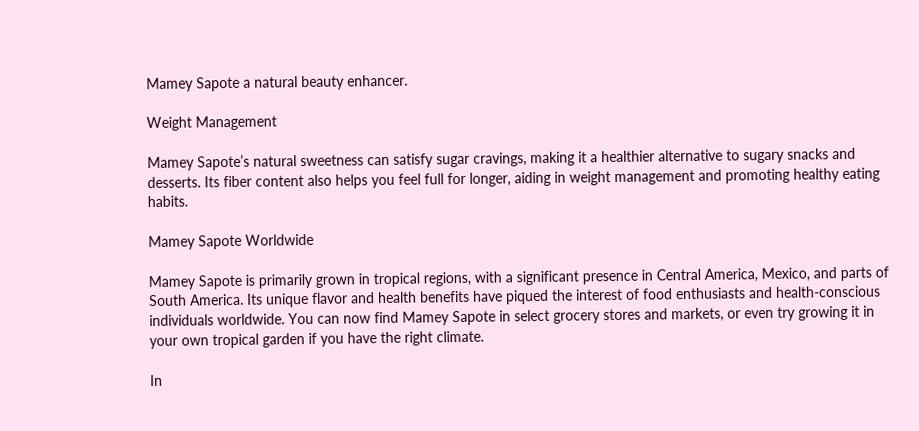Mamey Sapote a natural beauty enhancer.

Weight Management

Mamey Sapote’s natural sweetness can satisfy sugar cravings, making it a healthier alternative to sugary snacks and desserts. Its fiber content also helps you feel full for longer, aiding in weight management and promoting healthy eating habits.

Mamey Sapote Worldwide

Mamey Sapote is primarily grown in tropical regions, with a significant presence in Central America, Mexico, and parts of South America. Its unique flavor and health benefits have piqued the interest of food enthusiasts and health-conscious individuals worldwide. You can now find Mamey Sapote in select grocery stores and markets, or even try growing it in your own tropical garden if you have the right climate.

In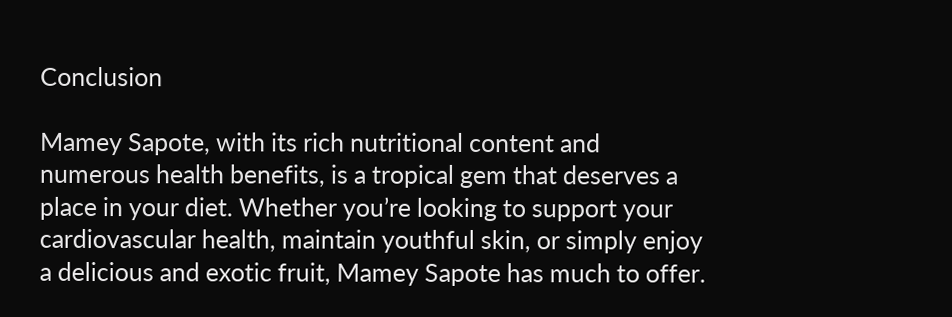Conclusion

Mamey Sapote, with its rich nutritional content and numerous health benefits, is a tropical gem that deserves a place in your diet. Whether you’re looking to support your cardiovascular health, maintain youthful skin, or simply enjoy a delicious and exotic fruit, Mamey Sapote has much to offer.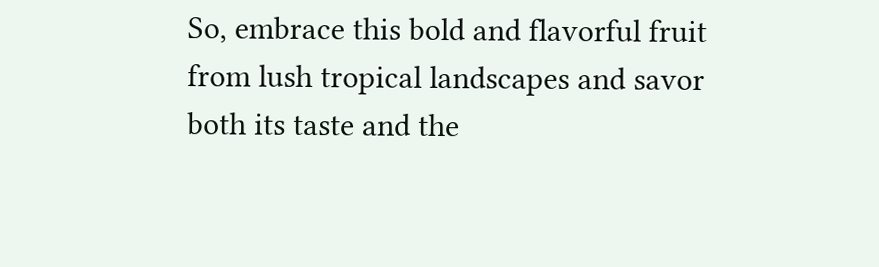So, embrace this bold and flavorful fruit from lush tropical landscapes and savor both its taste and the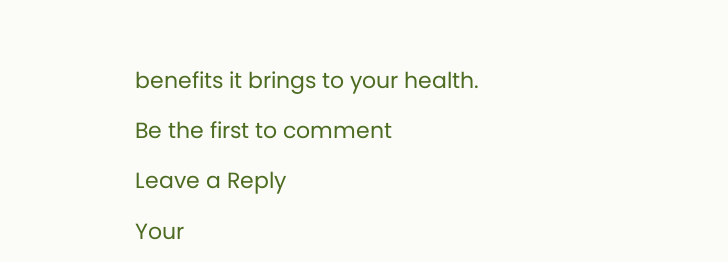benefits it brings to your health.

Be the first to comment

Leave a Reply

Your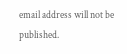email address will not be published.